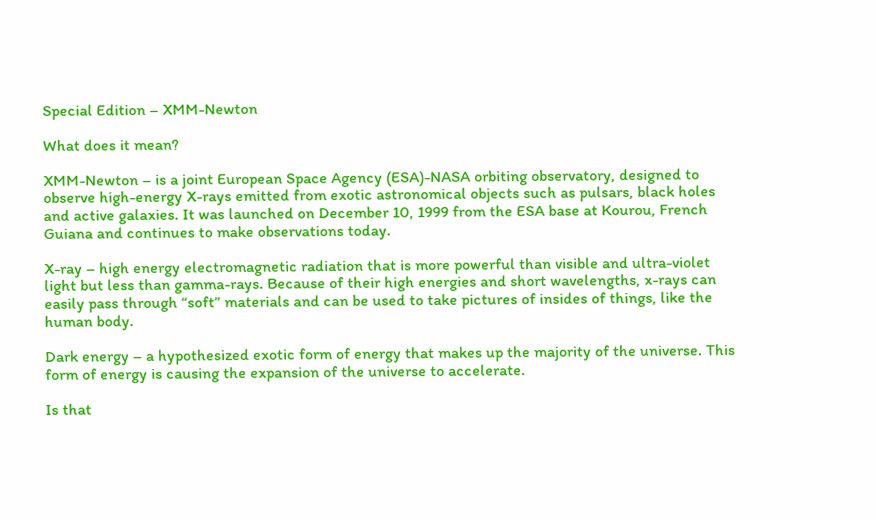Special Edition – XMM-Newton

What does it mean?

XMM-Newton – is a joint European Space Agency (ESA)-NASA orbiting observatory, designed to observe high-energy X-rays emitted from exotic astronomical objects such as pulsars, black holes and active galaxies. It was launched on December 10, 1999 from the ESA base at Kourou, French Guiana and continues to make observations today.

X-ray – high energy electromagnetic radiation that is more powerful than visible and ultra-violet light but less than gamma-rays. Because of their high energies and short wavelengths, x-rays can easily pass through “soft” materials and can be used to take pictures of insides of things, like the human body.

Dark energy – a hypothesized exotic form of energy that makes up the majority of the universe. This form of energy is causing the expansion of the universe to accelerate.

Is that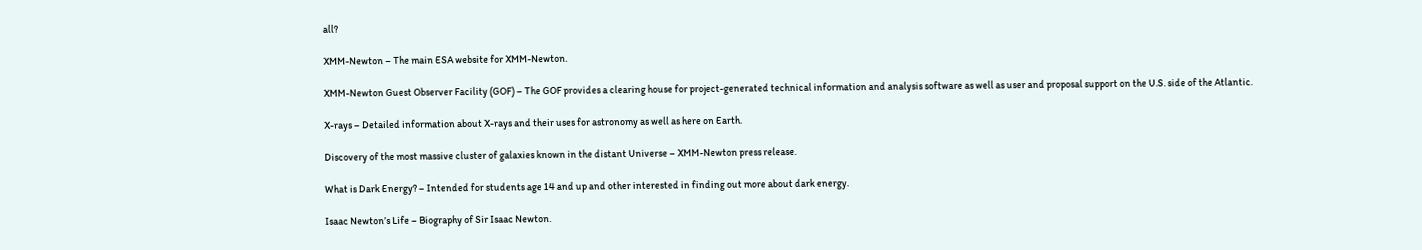all?

XMM-Newton – The main ESA website for XMM-Newton.

XMM-Newton Guest Observer Facility (GOF) – The GOF provides a clearing house for project-generated technical information and analysis software as well as user and proposal support on the U.S. side of the Atlantic.

X-rays – Detailed information about X-rays and their uses for astronomy as well as here on Earth.

Discovery of the most massive cluster of galaxies known in the distant Universe – XMM-Newton press release.

What is Dark Energy? – Intended for students age 14 and up and other interested in finding out more about dark energy.

Isaac Newton’s Life – Biography of Sir Isaac Newton.